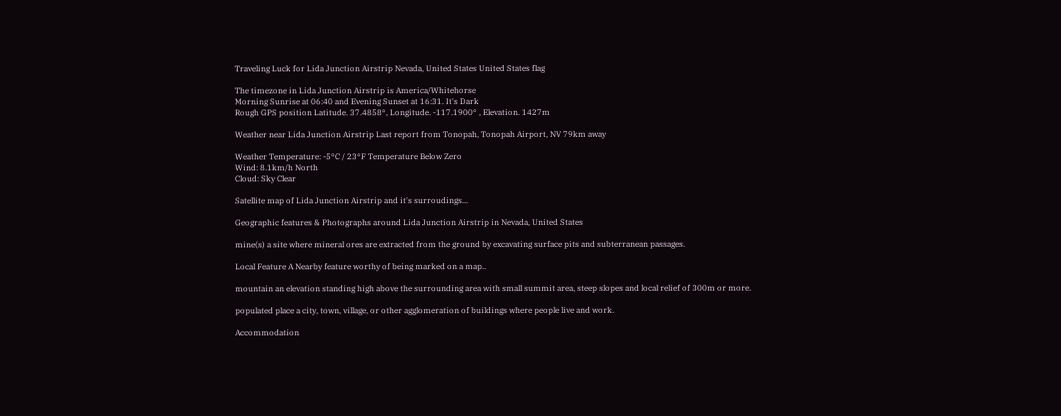Traveling Luck for Lida Junction Airstrip Nevada, United States United States flag

The timezone in Lida Junction Airstrip is America/Whitehorse
Morning Sunrise at 06:40 and Evening Sunset at 16:31. It's Dark
Rough GPS position Latitude. 37.4858°, Longitude. -117.1900° , Elevation. 1427m

Weather near Lida Junction Airstrip Last report from Tonopah, Tonopah Airport, NV 79km away

Weather Temperature: -5°C / 23°F Temperature Below Zero
Wind: 8.1km/h North
Cloud: Sky Clear

Satellite map of Lida Junction Airstrip and it's surroudings...

Geographic features & Photographs around Lida Junction Airstrip in Nevada, United States

mine(s) a site where mineral ores are extracted from the ground by excavating surface pits and subterranean passages.

Local Feature A Nearby feature worthy of being marked on a map..

mountain an elevation standing high above the surrounding area with small summit area, steep slopes and local relief of 300m or more.

populated place a city, town, village, or other agglomeration of buildings where people live and work.

Accommodation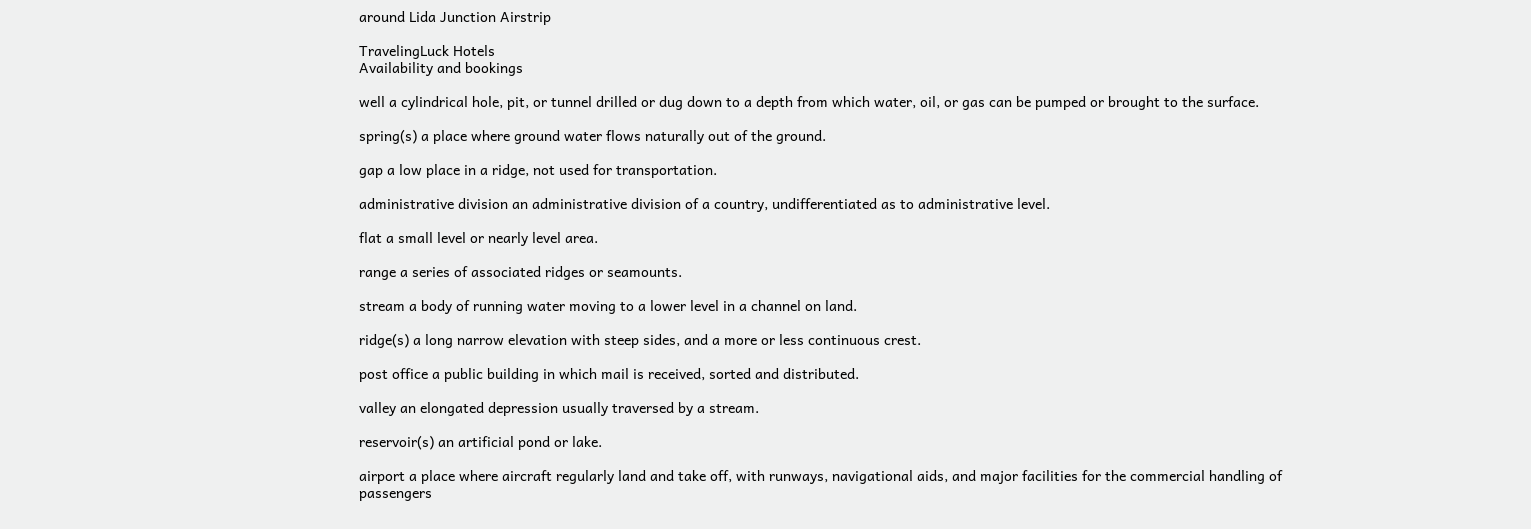around Lida Junction Airstrip

TravelingLuck Hotels
Availability and bookings

well a cylindrical hole, pit, or tunnel drilled or dug down to a depth from which water, oil, or gas can be pumped or brought to the surface.

spring(s) a place where ground water flows naturally out of the ground.

gap a low place in a ridge, not used for transportation.

administrative division an administrative division of a country, undifferentiated as to administrative level.

flat a small level or nearly level area.

range a series of associated ridges or seamounts.

stream a body of running water moving to a lower level in a channel on land.

ridge(s) a long narrow elevation with steep sides, and a more or less continuous crest.

post office a public building in which mail is received, sorted and distributed.

valley an elongated depression usually traversed by a stream.

reservoir(s) an artificial pond or lake.

airport a place where aircraft regularly land and take off, with runways, navigational aids, and major facilities for the commercial handling of passengers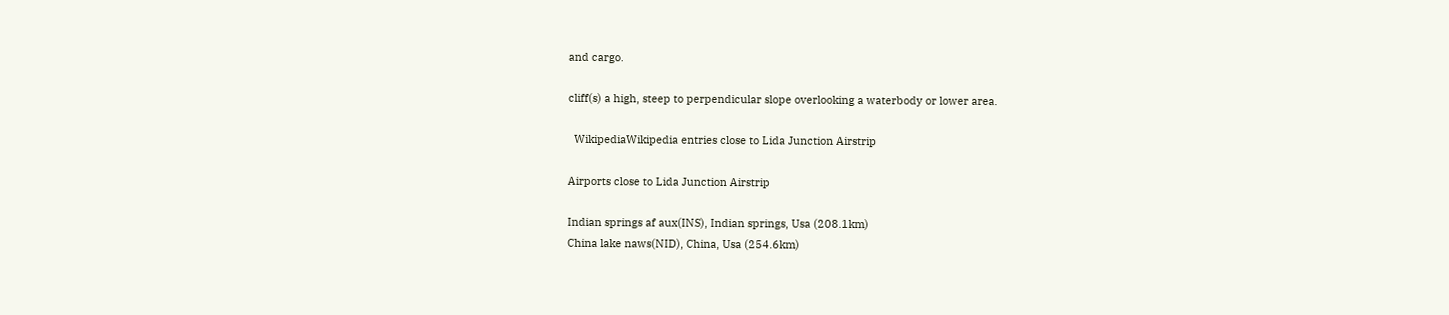and cargo.

cliff(s) a high, steep to perpendicular slope overlooking a waterbody or lower area.

  WikipediaWikipedia entries close to Lida Junction Airstrip

Airports close to Lida Junction Airstrip

Indian springs af aux(INS), Indian springs, Usa (208.1km)
China lake naws(NID), China, Usa (254.6km)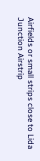Airfields or small strips close to Lida Junction Airstrip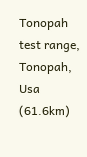Tonopah test range, Tonopah, Usa (61.6km)